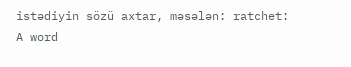istədiyin sözü axtar, məsələn: ratchet:
A word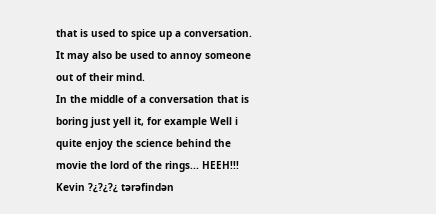that is used to spice up a conversation. It may also be used to annoy someone out of their mind.
In the middle of a conversation that is boring just yell it, for example Well i quite enjoy the science behind the movie the lord of the rings... HEEH!!!
Kevin ?¿?¿?¿ tərəfindən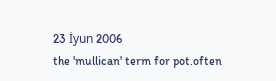23 İyun 2006
the 'mullican' term for pot.often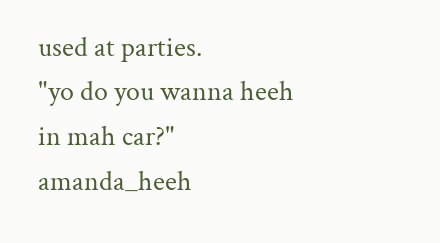used at parties.
"yo do you wanna heeh in mah car?"
amanda_heeh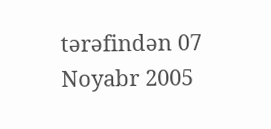tərəfindən 07 Noyabr 2005